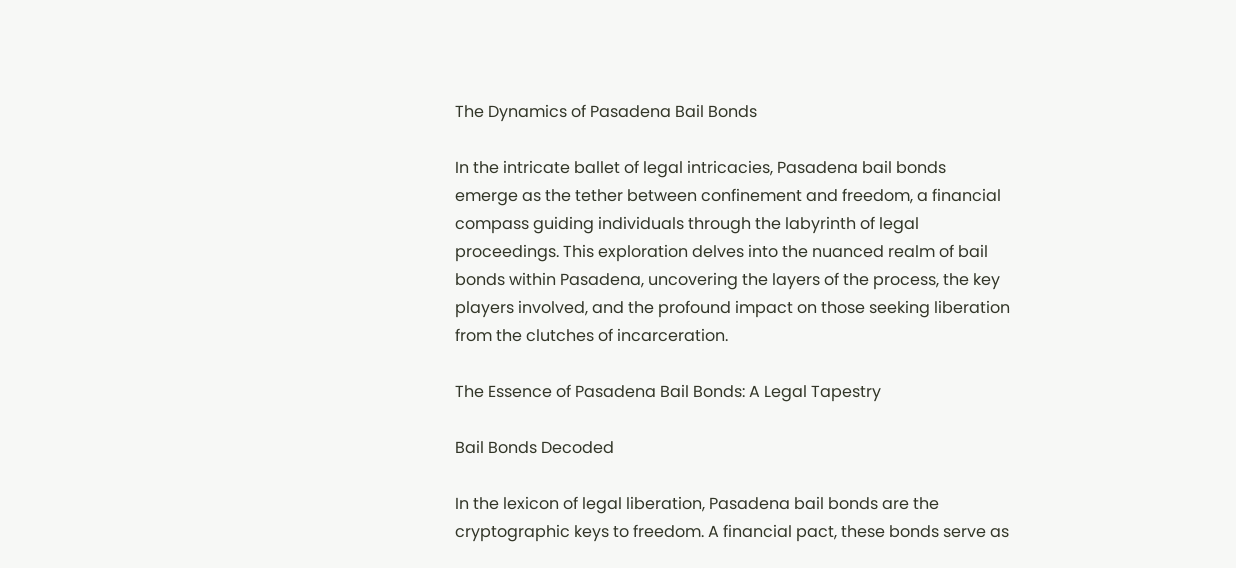The Dynamics of Pasadena Bail Bonds

In the intricate ballet of legal intricacies, Pasadena bail bonds emerge as the tether between confinement and freedom, a financial compass guiding individuals through the labyrinth of legal proceedings. This exploration delves into the nuanced realm of bail bonds within Pasadena, uncovering the layers of the process, the key players involved, and the profound impact on those seeking liberation from the clutches of incarceration.

The Essence of Pasadena Bail Bonds: A Legal Tapestry

Bail Bonds Decoded

In the lexicon of legal liberation, Pasadena bail bonds are the cryptographic keys to freedom. A financial pact, these bonds serve as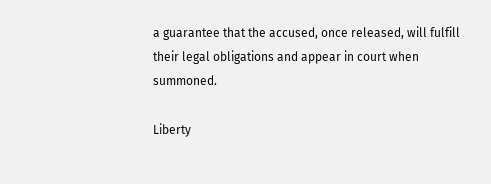a guarantee that the accused, once released, will fulfill their legal obligations and appear in court when summoned.

Liberty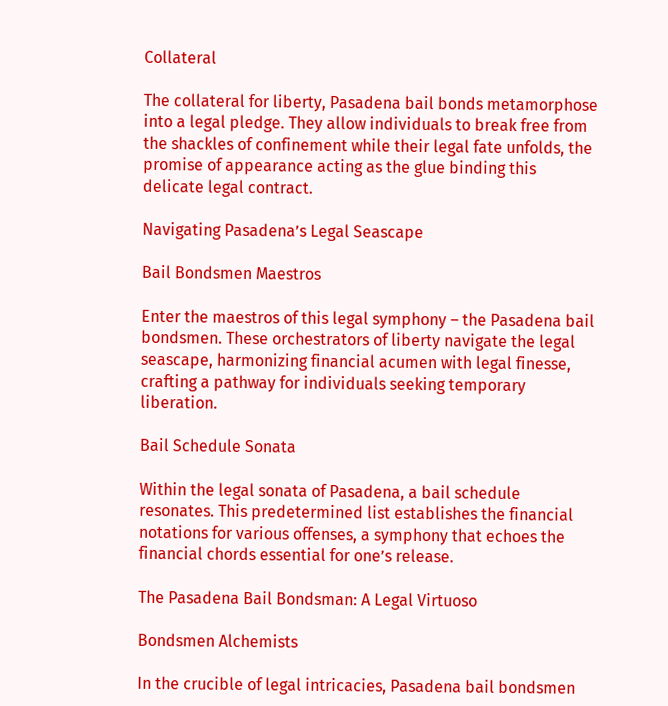Collateral

The collateral for liberty, Pasadena bail bonds metamorphose into a legal pledge. They allow individuals to break free from the shackles of confinement while their legal fate unfolds, the promise of appearance acting as the glue binding this delicate legal contract.

Navigating Pasadena’s Legal Seascape

Bail Bondsmen Maestros

Enter the maestros of this legal symphony – the Pasadena bail bondsmen. These orchestrators of liberty navigate the legal seascape, harmonizing financial acumen with legal finesse, crafting a pathway for individuals seeking temporary liberation.

Bail Schedule Sonata

Within the legal sonata of Pasadena, a bail schedule resonates. This predetermined list establishes the financial notations for various offenses, a symphony that echoes the financial chords essential for one’s release.

The Pasadena Bail Bondsman: A Legal Virtuoso

Bondsmen Alchemists

In the crucible of legal intricacies, Pasadena bail bondsmen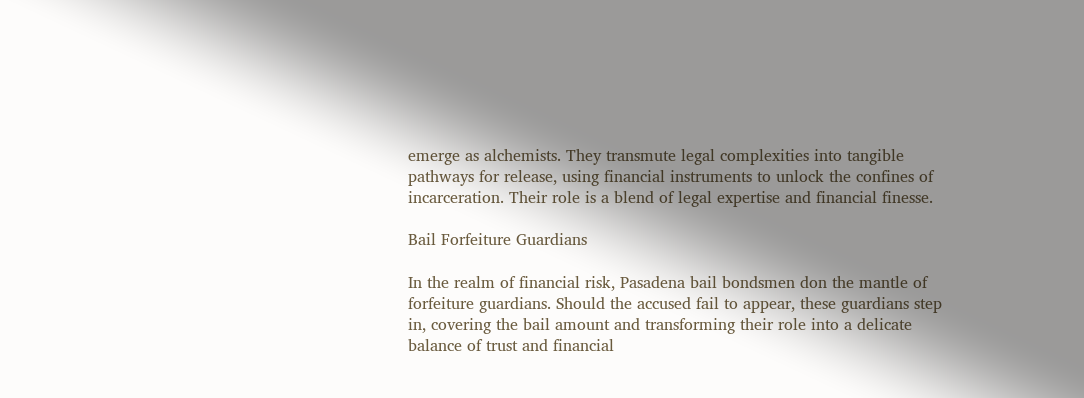emerge as alchemists. They transmute legal complexities into tangible pathways for release, using financial instruments to unlock the confines of incarceration. Their role is a blend of legal expertise and financial finesse.

Bail Forfeiture Guardians

In the realm of financial risk, Pasadena bail bondsmen don the mantle of forfeiture guardians. Should the accused fail to appear, these guardians step in, covering the bail amount and transforming their role into a delicate balance of trust and financial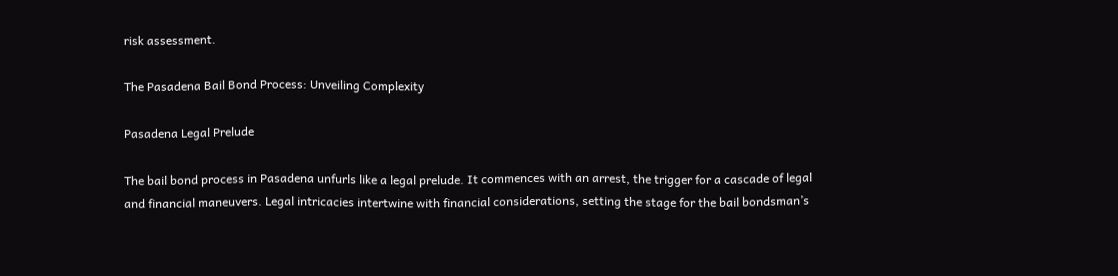risk assessment.

The Pasadena Bail Bond Process: Unveiling Complexity

Pasadena Legal Prelude

The bail bond process in Pasadena unfurls like a legal prelude. It commences with an arrest, the trigger for a cascade of legal and financial maneuvers. Legal intricacies intertwine with financial considerations, setting the stage for the bail bondsman’s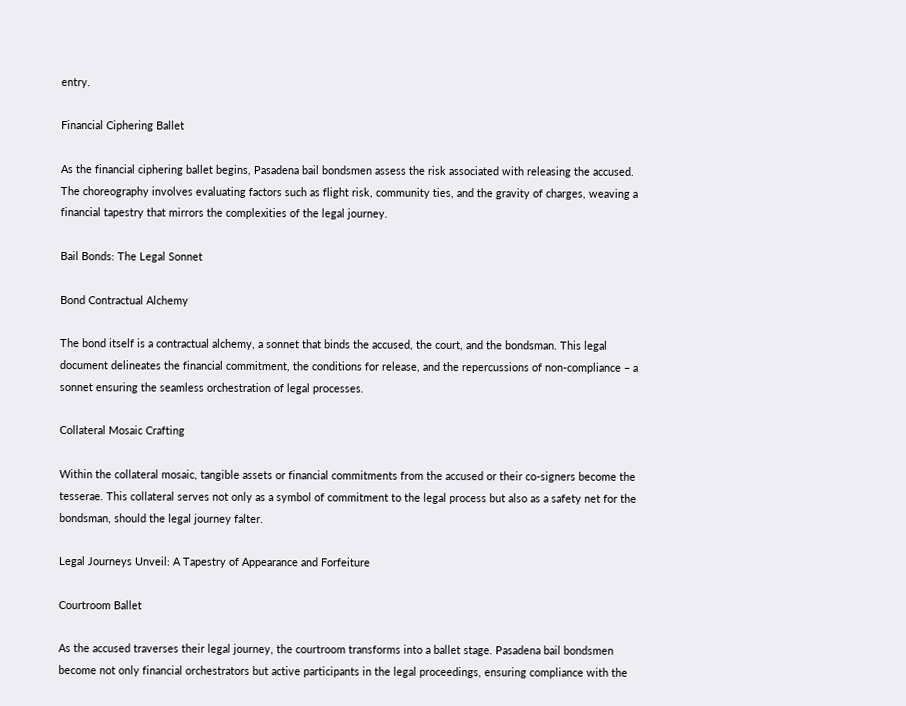entry.

Financial Ciphering Ballet

As the financial ciphering ballet begins, Pasadena bail bondsmen assess the risk associated with releasing the accused. The choreography involves evaluating factors such as flight risk, community ties, and the gravity of charges, weaving a financial tapestry that mirrors the complexities of the legal journey.

Bail Bonds: The Legal Sonnet

Bond Contractual Alchemy

The bond itself is a contractual alchemy, a sonnet that binds the accused, the court, and the bondsman. This legal document delineates the financial commitment, the conditions for release, and the repercussions of non-compliance – a sonnet ensuring the seamless orchestration of legal processes.

Collateral Mosaic Crafting

Within the collateral mosaic, tangible assets or financial commitments from the accused or their co-signers become the tesserae. This collateral serves not only as a symbol of commitment to the legal process but also as a safety net for the bondsman, should the legal journey falter.

Legal Journeys Unveil: A Tapestry of Appearance and Forfeiture

Courtroom Ballet

As the accused traverses their legal journey, the courtroom transforms into a ballet stage. Pasadena bail bondsmen become not only financial orchestrators but active participants in the legal proceedings, ensuring compliance with the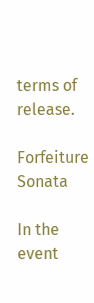terms of release.

Forfeiture Sonata

In the event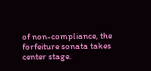of non-compliance, the forfeiture sonata takes center stage.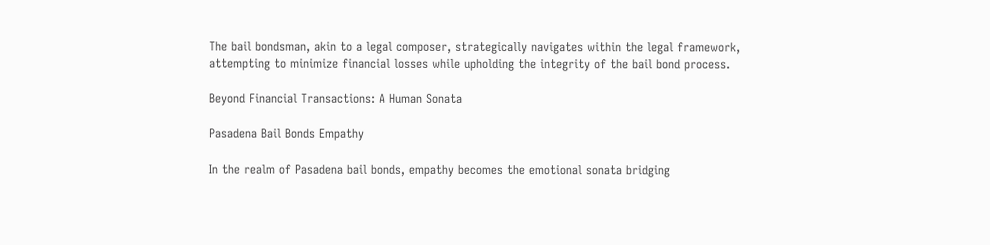The bail bondsman, akin to a legal composer, strategically navigates within the legal framework, attempting to minimize financial losses while upholding the integrity of the bail bond process.

Beyond Financial Transactions: A Human Sonata

Pasadena Bail Bonds Empathy

In the realm of Pasadena bail bonds, empathy becomes the emotional sonata bridging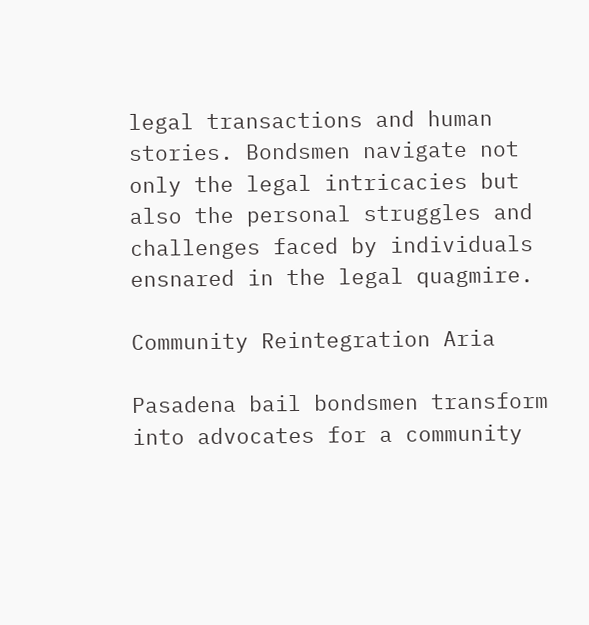legal transactions and human stories. Bondsmen navigate not only the legal intricacies but also the personal struggles and challenges faced by individuals ensnared in the legal quagmire.

Community Reintegration Aria

Pasadena bail bondsmen transform into advocates for a community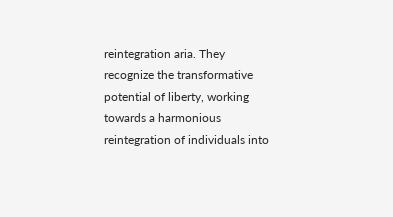reintegration aria. They recognize the transformative potential of liberty, working towards a harmonious reintegration of individuals into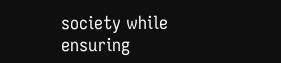society while ensuring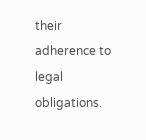their adherence to legal obligations.